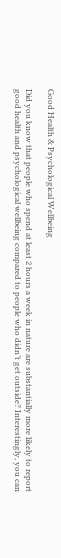Good Health & Psychological Wellbeing

Did you know that people who spend at least 2 hours a week in nature are substantially more likely to report good health and psychological wellbeing compared to people who didn’t get outside? Interestingly, you can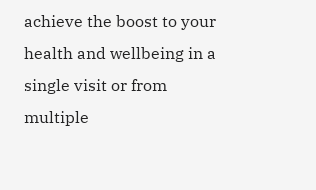achieve the boost to your health and wellbeing in a single visit or from multiple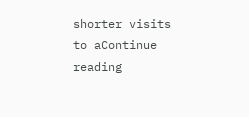shorter visits to aContinue reading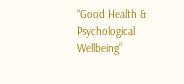“Good Health & Psychological Wellbeing”